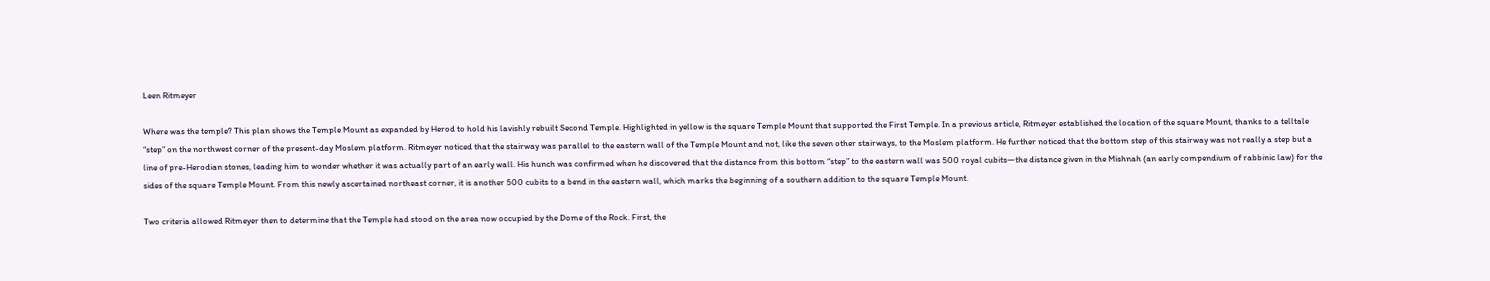Leen Ritmeyer

Where was the temple? This plan shows the Temple Mount as expanded by Herod to hold his lavishly rebuilt Second Temple. Highlighted in yellow is the square Temple Mount that supported the First Temple. In a previous article, Ritmeyer established the location of the square Mount, thanks to a telltale “step” on the northwest corner of the present-day Moslem platform. Ritmeyer noticed that the stairway was parallel to the eastern wall of the Temple Mount and not, like the seven other stairways, to the Moslem platform. He further noticed that the bottom step of this stairway was not really a step but a line of pre-Herodian stones, leading him to wonder whether it was actually part of an early wall. His hunch was confirmed when he discovered that the distance from this bottom “step” to the eastern wall was 500 royal cubits—the distance given in the Mishnah (an early compendium of rabbinic law) for the sides of the square Temple Mount. From this newly ascertained northeast corner, it is another 500 cubits to a bend in the eastern wall, which marks the beginning of a southern addition to the square Temple Mount.

Two criteria allowed Ritmeyer then to determine that the Temple had stood on the area now occupied by the Dome of the Rock. First, the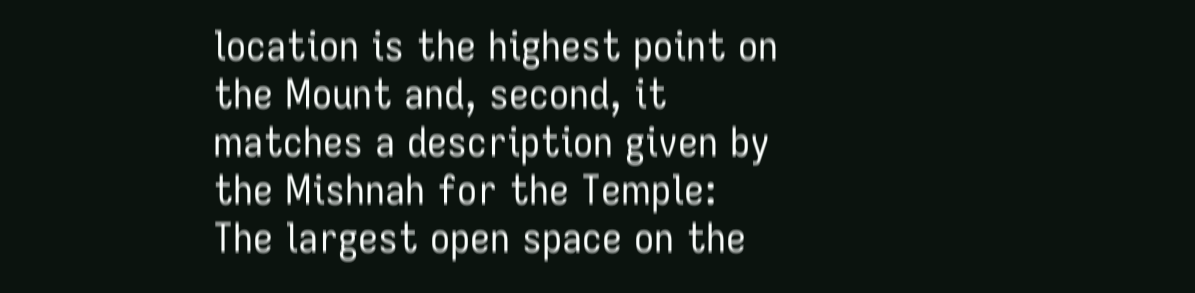location is the highest point on the Mount and, second, it matches a description given by the Mishnah for the Temple: The largest open space on the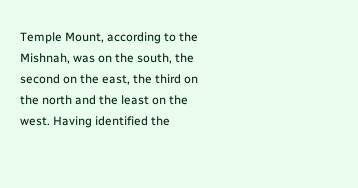Temple Mount, according to the Mishnah, was on the south, the second on the east, the third on the north and the least on the west. Having identified the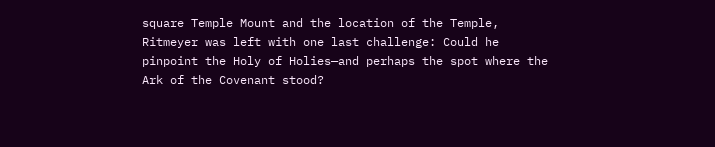square Temple Mount and the location of the Temple, Ritmeyer was left with one last challenge: Could he pinpoint the Holy of Holies—and perhaps the spot where the Ark of the Covenant stood?